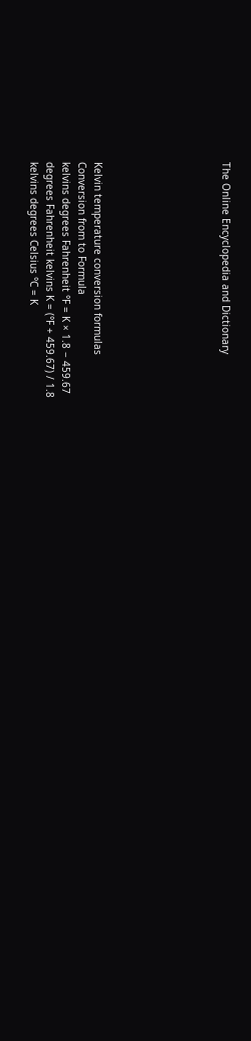The Online Encyclopedia and Dictionary







Kelvin temperature conversion formulas
Conversion from to Formula
kelvins degrees Fahrenheit °F = K × 1.8 − 459.67
degrees Fahrenheit kelvins K = (°F + 459.67) / 1.8
kelvins degrees Celsius °C = K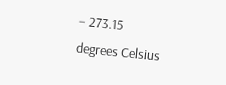− 273.15
degrees Celsius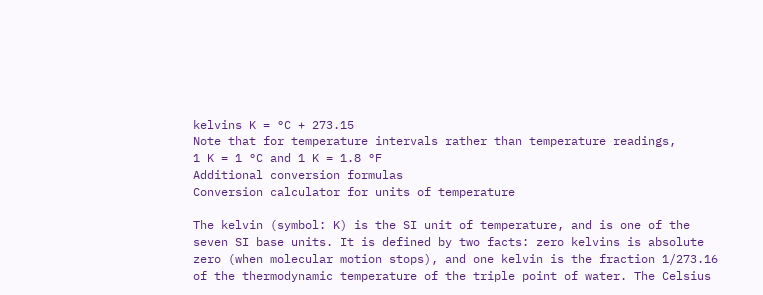kelvins K = °C + 273.15
Note that for temperature intervals rather than temperature readings,
1 K = 1 °C and 1 K = 1.8 °F
Additional conversion formulas
Conversion calculator for units of temperature

The kelvin (symbol: K) is the SI unit of temperature, and is one of the seven SI base units. It is defined by two facts: zero kelvins is absolute zero (when molecular motion stops), and one kelvin is the fraction 1/273.16 of the thermodynamic temperature of the triple point of water. The Celsius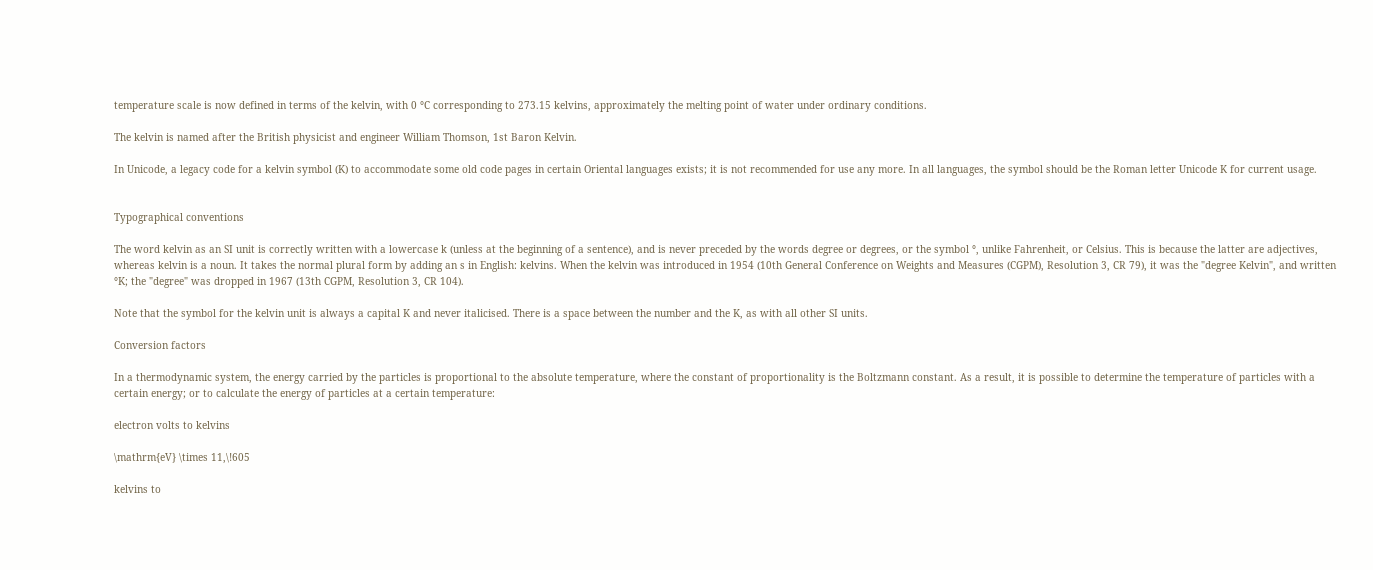temperature scale is now defined in terms of the kelvin, with 0 °C corresponding to 273.15 kelvins, approximately the melting point of water under ordinary conditions.

The kelvin is named after the British physicist and engineer William Thomson, 1st Baron Kelvin.

In Unicode, a legacy code for a kelvin symbol (K) to accommodate some old code pages in certain Oriental languages exists; it is not recommended for use any more. In all languages, the symbol should be the Roman letter Unicode K for current usage.


Typographical conventions

The word kelvin as an SI unit is correctly written with a lowercase k (unless at the beginning of a sentence), and is never preceded by the words degree or degrees, or the symbol °, unlike Fahrenheit, or Celsius. This is because the latter are adjectives, whereas kelvin is a noun. It takes the normal plural form by adding an s in English: kelvins. When the kelvin was introduced in 1954 (10th General Conference on Weights and Measures (CGPM), Resolution 3, CR 79), it was the "degree Kelvin", and written °K; the "degree" was dropped in 1967 (13th CGPM, Resolution 3, CR 104).

Note that the symbol for the kelvin unit is always a capital K and never italicised. There is a space between the number and the K, as with all other SI units.

Conversion factors

In a thermodynamic system, the energy carried by the particles is proportional to the absolute temperature, where the constant of proportionality is the Boltzmann constant. As a result, it is possible to determine the temperature of particles with a certain energy; or to calculate the energy of particles at a certain temperature:

electron volts to kelvins

\mathrm{eV} \times 11,\!605

kelvins to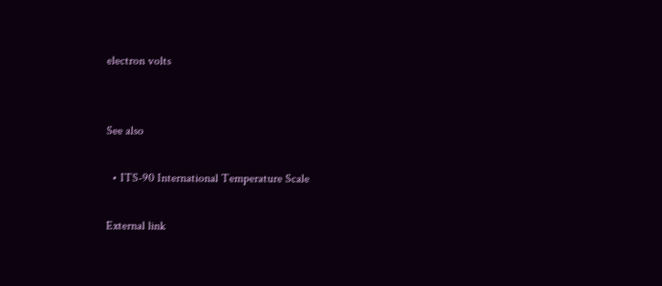electron volts


See also

  • ITS-90 International Temperature Scale

External link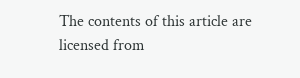The contents of this article are licensed from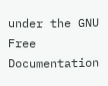under the GNU Free Documentation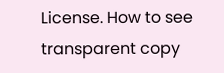License. How to see transparent copy